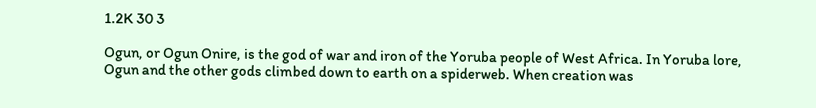1.2K 30 3

Ogun, or Ogun Onire, is the god of war and iron of the Yoruba people of West Africa. In Yoruba lore, Ogun and the other gods climbed down to earth on a spiderweb. When creation was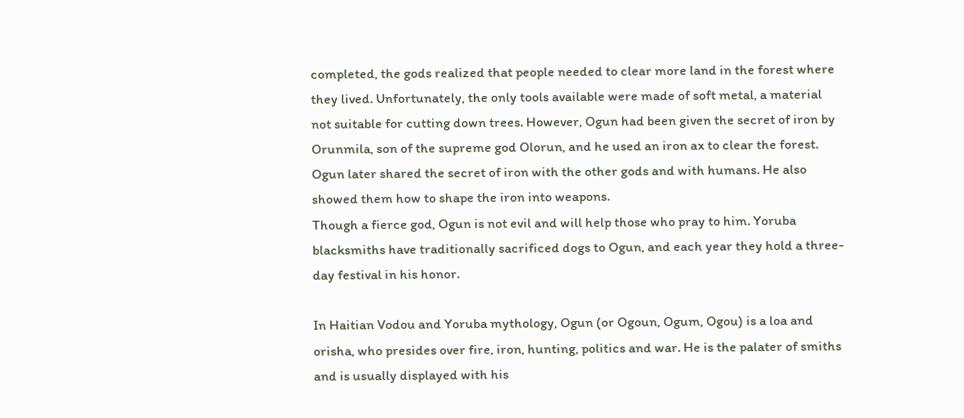completed, the gods realized that people needed to clear more land in the forest where they lived. Unfortunately, the only tools available were made of soft metal, a material not suitable for cutting down trees. However, Ogun had been given the secret of iron by Orunmila, son of the supreme god Olorun, and he used an iron ax to clear the forest. Ogun later shared the secret of iron with the other gods and with humans. He also showed them how to shape the iron into weapons.
Though a fierce god, Ogun is not evil and will help those who pray to him. Yoruba blacksmiths have traditionally sacrificed dogs to Ogun, and each year they hold a three-day festival in his honor.

In Haitian Vodou and Yoruba mythology, Ogun (or Ogoun, Ogum, Ogou) is a loa and orisha, who presides over fire, iron, hunting, politics and war. He is the palater of smiths and is usually displayed with his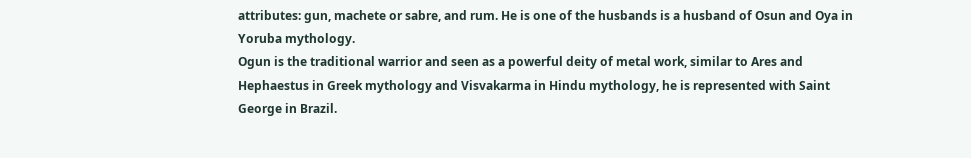attributes: gun, machete or sabre, and rum. He is one of the husbands is a husband of Osun and Oya in Yoruba mythology.
Ogun is the traditional warrior and seen as a powerful deity of metal work, similar to Ares and Hephaestus in Greek mythology and Visvakarma in Hindu mythology, he is represented with Saint George in Brazil.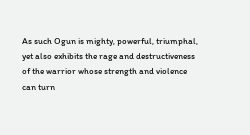As such Ogun is mighty, powerful, triumphal, yet also exhibits the rage and destructiveness of the warrior whose strength and violence can turn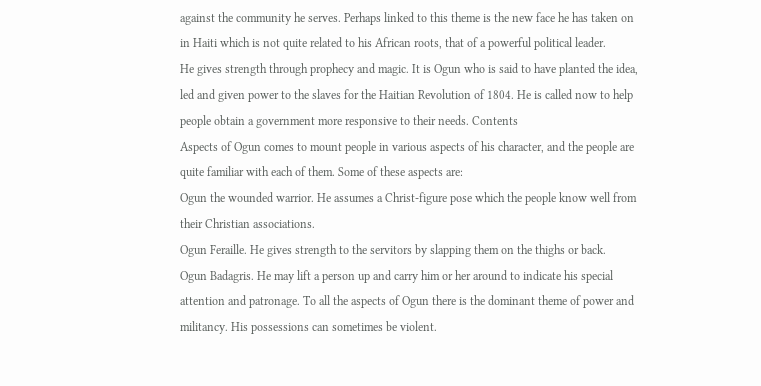against the community he serves. Perhaps linked to this theme is the new face he has taken on in Haiti which is not quite related to his African roots, that of a powerful political leader.
He gives strength through prophecy and magic. It is Ogun who is said to have planted the idea, led and given power to the slaves for the Haitian Revolution of 1804. He is called now to help people obtain a government more responsive to their needs. Contents
Aspects of Ogun comes to mount people in various aspects of his character, and the people are quite familiar with each of them. Some of these aspects are:
Ogun the wounded warrior. He assumes a Christ-figure pose which the people know well from their Christian associations.
Ogun Feraille. He gives strength to the servitors by slapping them on the thighs or back.
Ogun Badagris. He may lift a person up and carry him or her around to indicate his special attention and patronage. To all the aspects of Ogun there is the dominant theme of power and militancy. His possessions can sometimes be violent.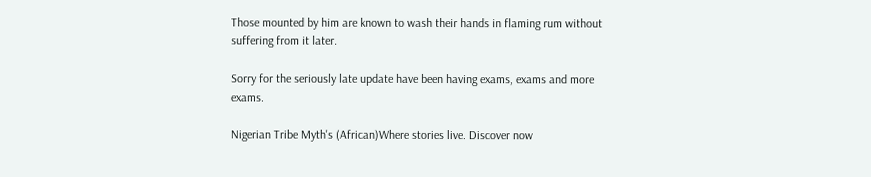Those mounted by him are known to wash their hands in flaming rum without suffering from it later.

Sorry for the seriously late update have been having exams, exams and more exams.

Nigerian Tribe Myth's (African)Where stories live. Discover now